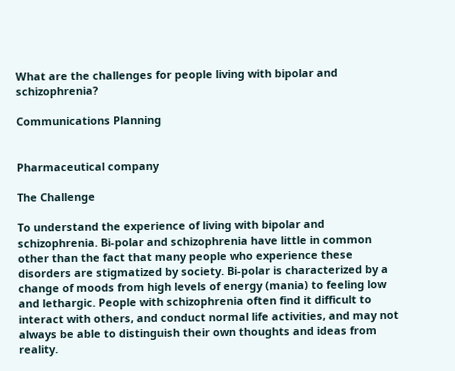What are the challenges for people living with bipolar and schizophrenia?

Communications Planning


Pharmaceutical company

The Challenge

To understand the experience of living with bipolar and schizophrenia. Bi-polar and schizophrenia have little in common other than the fact that many people who experience these disorders are stigmatized by society. Bi-polar is characterized by a change of moods from high levels of energy (mania) to feeling low and lethargic. People with schizophrenia often find it difficult to interact with others, and conduct normal life activities, and may not always be able to distinguish their own thoughts and ideas from reality.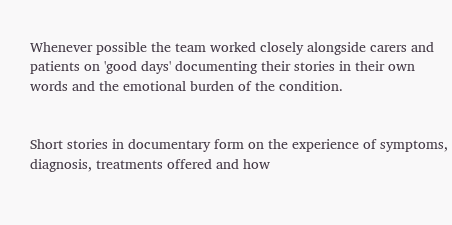Whenever possible the team worked closely alongside carers and patients on 'good days' documenting their stories in their own words and the emotional burden of the condition.


Short stories in documentary form on the experience of symptoms, diagnosis, treatments offered and how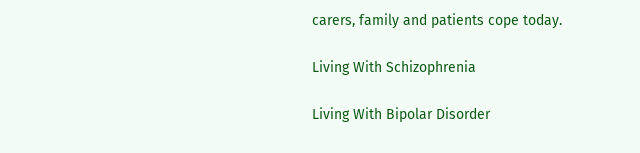carers, family and patients cope today.

Living With Schizophrenia

Living With Bipolar Disorder